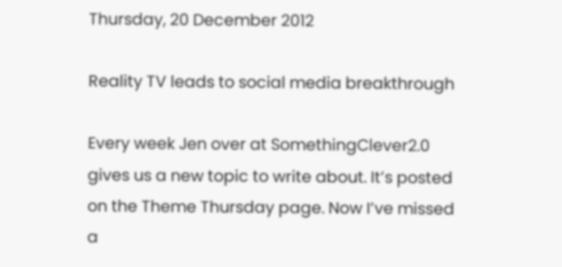Thursday, 20 December 2012

Reality TV leads to social media breakthrough

Every week Jen over at SomethingClever2.0 gives us a new topic to write about. It’s posted on the Theme Thursday page. Now I’ve missed a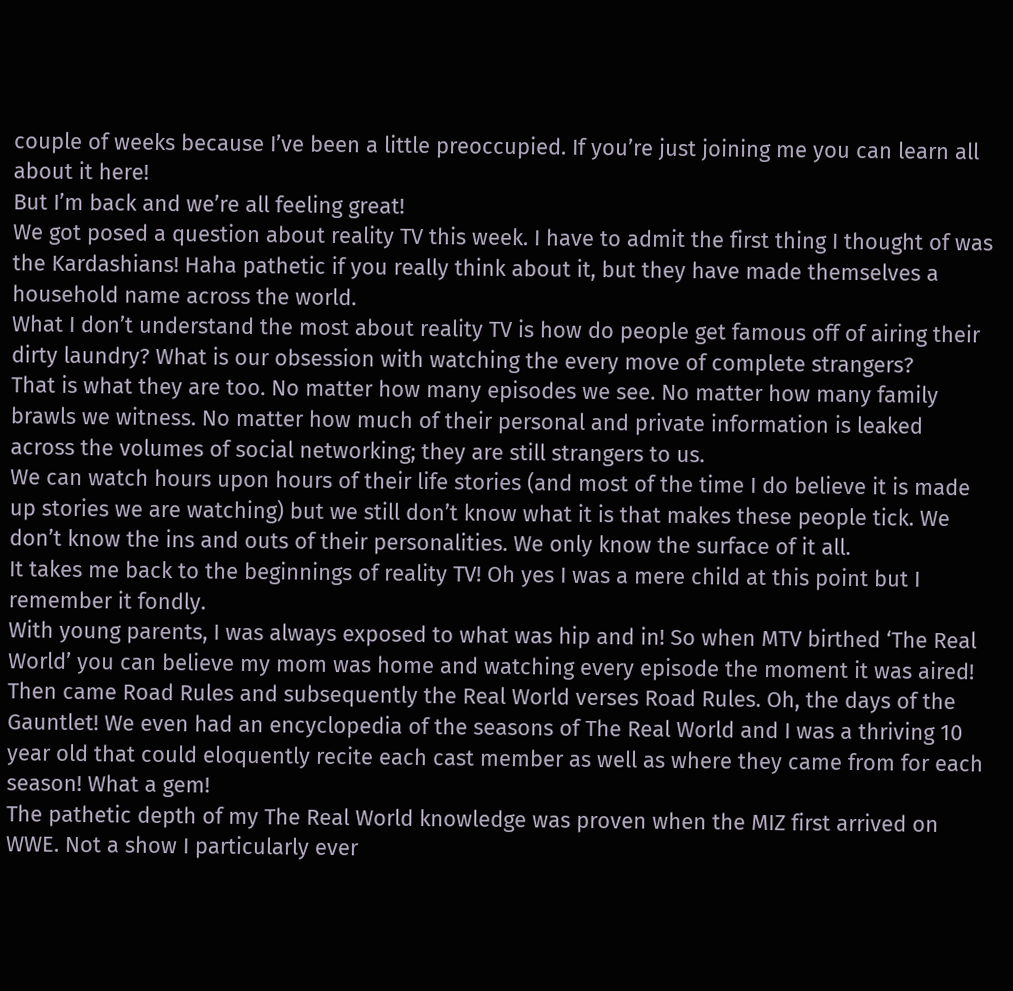couple of weeks because I’ve been a little preoccupied. If you’re just joining me you can learn all about it here!
But I’m back and we’re all feeling great!
We got posed a question about reality TV this week. I have to admit the first thing I thought of was the Kardashians! Haha pathetic if you really think about it, but they have made themselves a household name across the world.
What I don’t understand the most about reality TV is how do people get famous off of airing their dirty laundry? What is our obsession with watching the every move of complete strangers?
That is what they are too. No matter how many episodes we see. No matter how many family brawls we witness. No matter how much of their personal and private information is leaked across the volumes of social networking; they are still strangers to us.
We can watch hours upon hours of their life stories (and most of the time I do believe it is made up stories we are watching) but we still don’t know what it is that makes these people tick. We don’t know the ins and outs of their personalities. We only know the surface of it all.
It takes me back to the beginnings of reality TV! Oh yes I was a mere child at this point but I remember it fondly.
With young parents, I was always exposed to what was hip and in! So when MTV birthed ‘The Real World’ you can believe my mom was home and watching every episode the moment it was aired!
Then came Road Rules and subsequently the Real World verses Road Rules. Oh, the days of the Gauntlet! We even had an encyclopedia of the seasons of The Real World and I was a thriving 10 year old that could eloquently recite each cast member as well as where they came from for each season! What a gem!
The pathetic depth of my The Real World knowledge was proven when the MIZ first arrived on WWE. Not a show I particularly ever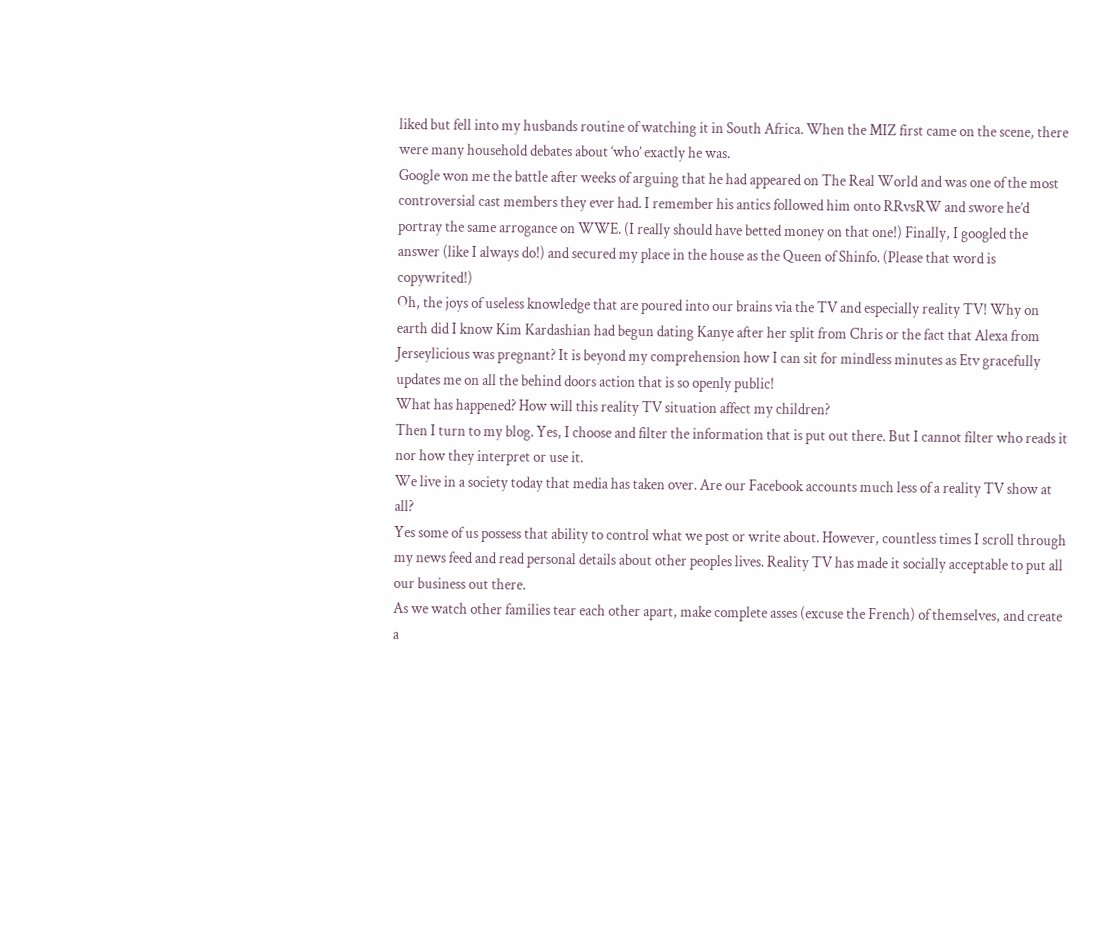liked but fell into my husbands routine of watching it in South Africa. When the MIZ first came on the scene, there were many household debates about ‘who’ exactly he was.
Google won me the battle after weeks of arguing that he had appeared on The Real World and was one of the most controversial cast members they ever had. I remember his antics followed him onto RRvsRW and swore he’d portray the same arrogance on WWE. (I really should have betted money on that one!) Finally, I googled the answer (like I always do!) and secured my place in the house as the Queen of Shinfo. (Please that word is copywrited!)
Oh, the joys of useless knowledge that are poured into our brains via the TV and especially reality TV! Why on earth did I know Kim Kardashian had begun dating Kanye after her split from Chris or the fact that Alexa from Jerseylicious was pregnant? It is beyond my comprehension how I can sit for mindless minutes as Etv gracefully updates me on all the behind doors action that is so openly public!
What has happened? How will this reality TV situation affect my children?
Then I turn to my blog. Yes, I choose and filter the information that is put out there. But I cannot filter who reads it nor how they interpret or use it.
We live in a society today that media has taken over. Are our Facebook accounts much less of a reality TV show at all?
Yes some of us possess that ability to control what we post or write about. However, countless times I scroll through my news feed and read personal details about other peoples lives. Reality TV has made it socially acceptable to put all our business out there.
As we watch other families tear each other apart, make complete asses (excuse the French) of themselves, and create a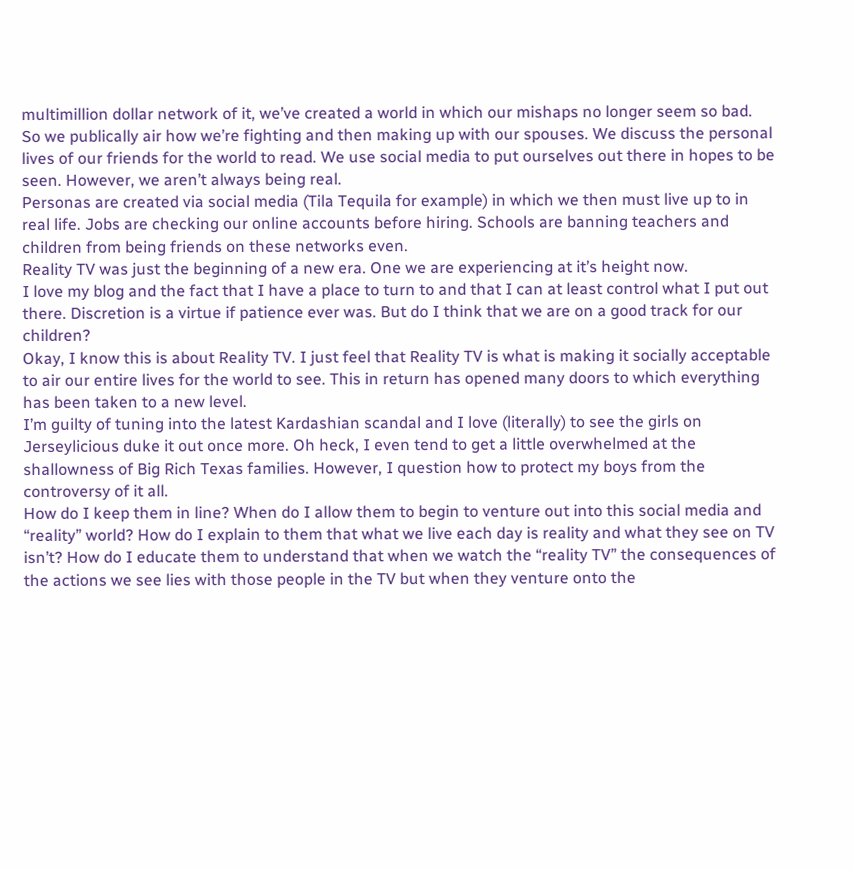multimillion dollar network of it, we’ve created a world in which our mishaps no longer seem so bad.
So we publically air how we’re fighting and then making up with our spouses. We discuss the personal lives of our friends for the world to read. We use social media to put ourselves out there in hopes to be seen. However, we aren’t always being real.
Personas are created via social media (Tila Tequila for example) in which we then must live up to in real life. Jobs are checking our online accounts before hiring. Schools are banning teachers and children from being friends on these networks even.
Reality TV was just the beginning of a new era. One we are experiencing at it’s height now.
I love my blog and the fact that I have a place to turn to and that I can at least control what I put out there. Discretion is a virtue if patience ever was. But do I think that we are on a good track for our children?
Okay, I know this is about Reality TV. I just feel that Reality TV is what is making it socially acceptable to air our entire lives for the world to see. This in return has opened many doors to which everything has been taken to a new level.
I’m guilty of tuning into the latest Kardashian scandal and I love (literally) to see the girls on Jerseylicious duke it out once more. Oh heck, I even tend to get a little overwhelmed at the shallowness of Big Rich Texas families. However, I question how to protect my boys from the controversy of it all.
How do I keep them in line? When do I allow them to begin to venture out into this social media and “reality” world? How do I explain to them that what we live each day is reality and what they see on TV isn’t? How do I educate them to understand that when we watch the “reality TV” the consequences of the actions we see lies with those people in the TV but when they venture onto the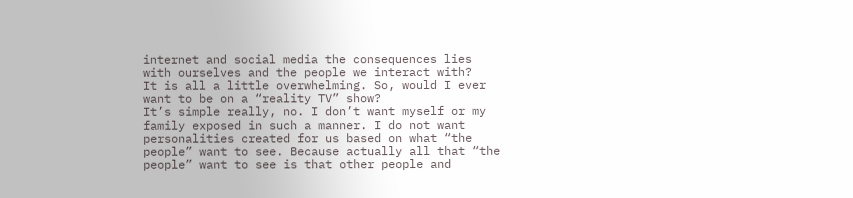internet and social media the consequences lies with ourselves and the people we interact with?
It is all a little overwhelming. So, would I ever want to be on a “reality TV” show?
It’s simple really, no. I don’t want myself or my family exposed in such a manner. I do not want personalities created for us based on what “the people” want to see. Because actually all that “the people” want to see is that other people and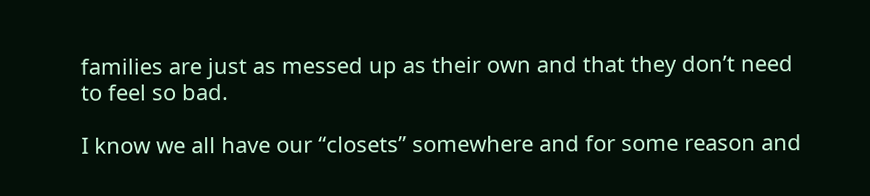families are just as messed up as their own and that they don’t need to feel so bad.

I know we all have our “closets” somewhere and for some reason and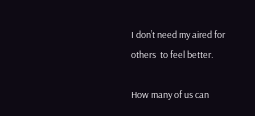I don’t need my aired for others  to feel better.

How many of us can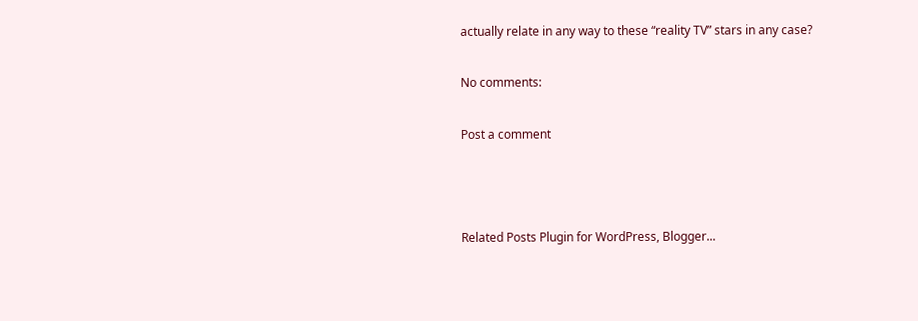actually relate in any way to these “reality TV” stars in any case?

No comments:

Post a comment



Related Posts Plugin for WordPress, Blogger...